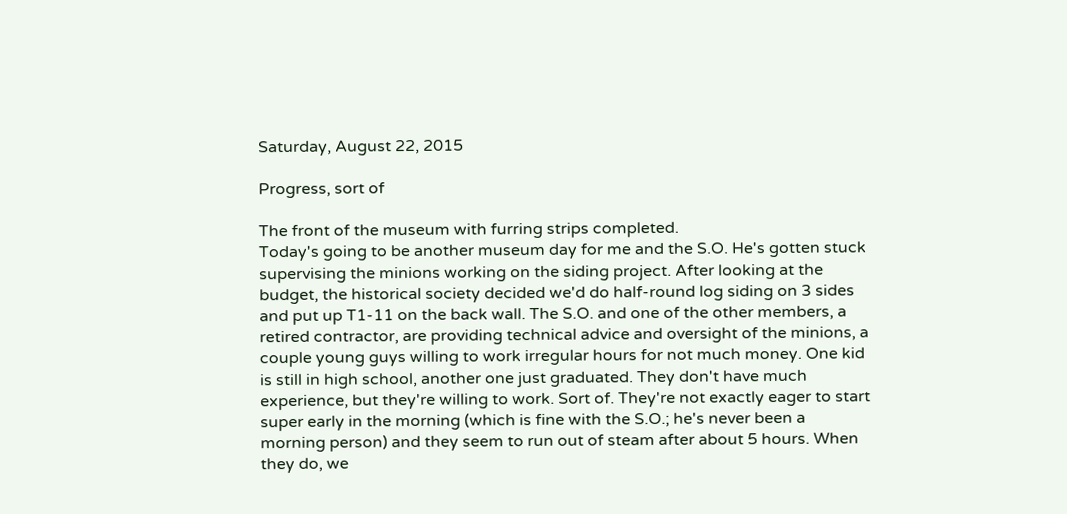Saturday, August 22, 2015

Progress, sort of

The front of the museum with furring strips completed.
Today's going to be another museum day for me and the S.O. He's gotten stuck supervising the minions working on the siding project. After looking at the budget, the historical society decided we'd do half-round log siding on 3 sides and put up T1-11 on the back wall. The S.O. and one of the other members, a retired contractor, are providing technical advice and oversight of the minions, a couple young guys willing to work irregular hours for not much money. One kid is still in high school, another one just graduated. They don't have much experience, but they're willing to work. Sort of. They're not exactly eager to start super early in the morning (which is fine with the S.O.; he's never been a morning person) and they seem to run out of steam after about 5 hours. When they do, we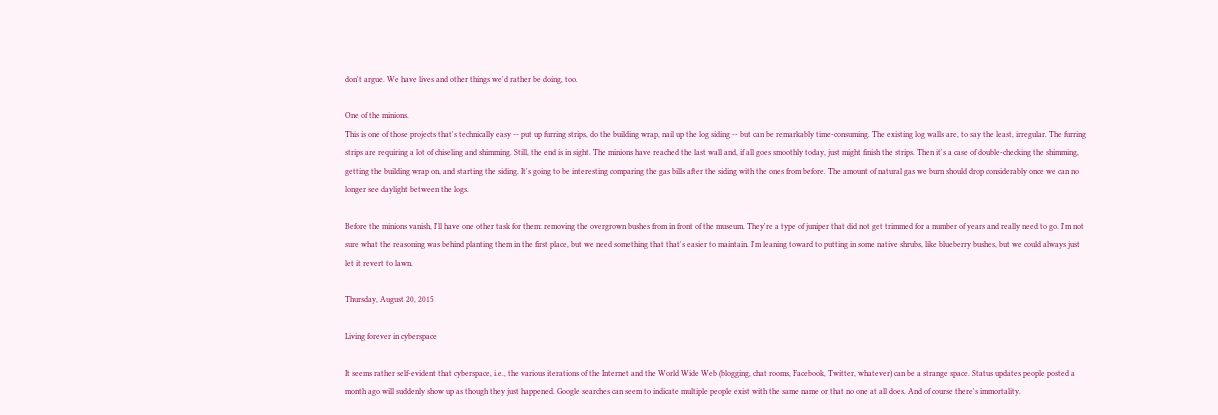don't argue. We have lives and other things we'd rather be doing, too.

One of the minions.
This is one of those projects that's technically easy -- put up furring strips, do the building wrap, nail up the log siding -- but can be remarkably time-consuming. The existing log walls are, to say the least, irregular. The furring strips are requiring a lot of chiseling and shimming. Still, the end is in sight. The minions have reached the last wall and, if all goes smoothly today, just might finish the strips. Then it's a case of double-checking the shimming, getting the building wrap on, and starting the siding. It's going to be interesting comparing the gas bills after the siding with the ones from before. The amount of natural gas we burn should drop considerably once we can no longer see daylight between the logs.

Before the minions vanish, I'll have one other task for them: removing the overgrown bushes from in front of the museum. They're a type of juniper that did not get trimmed for a number of years and really need to go. I'm not sure what the reasoning was behind planting them in the first place, but we need something that that's easier to maintain. I'm leaning toward to putting in some native shrubs, like blueberry bushes, but we could always just let it revert to lawn.

Thursday, August 20, 2015

Living forever in cyberspace

It seems rather self-evident that cyberspace, i.e., the various iterations of the Internet and the World Wide Web (blogging, chat rooms, Facebook, Twitter, whatever) can be a strange space. Status updates people posted a month ago will suddenly show up as though they just happened. Google searches can seem to indicate multiple people exist with the same name or that no one at all does. And of course there's immortality.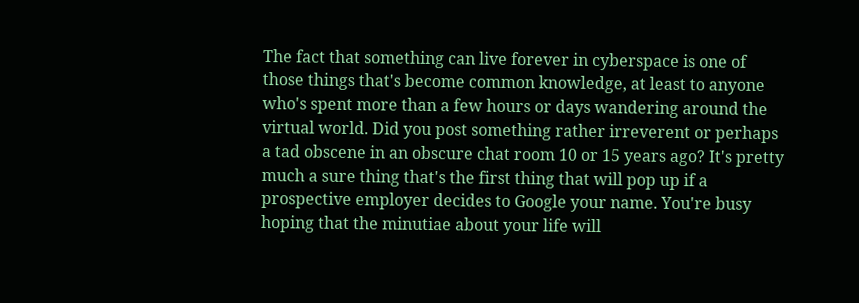The fact that something can live forever in cyberspace is one of those things that's become common knowledge, at least to anyone who's spent more than a few hours or days wandering around the virtual world. Did you post something rather irreverent or perhaps a tad obscene in an obscure chat room 10 or 15 years ago? It's pretty much a sure thing that's the first thing that will pop up if a prospective employer decides to Google your name. You're busy hoping that the minutiae about your life will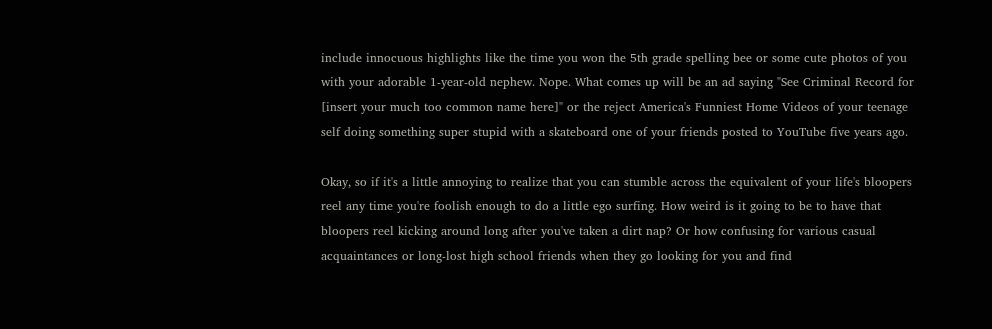include innocuous highlights like the time you won the 5th grade spelling bee or some cute photos of you with your adorable 1-year-old nephew. Nope. What comes up will be an ad saying "See Criminal Record for [insert your much too common name here]" or the reject America's Funniest Home Videos of your teenage self doing something super stupid with a skateboard one of your friends posted to YouTube five years ago.

Okay, so if it's a little annoying to realize that you can stumble across the equivalent of your life's bloopers reel any time you're foolish enough to do a little ego surfing. How weird is it going to be to have that bloopers reel kicking around long after you've taken a dirt nap? Or how confusing for various casual acquaintances or long-lost high school friends when they go looking for you and find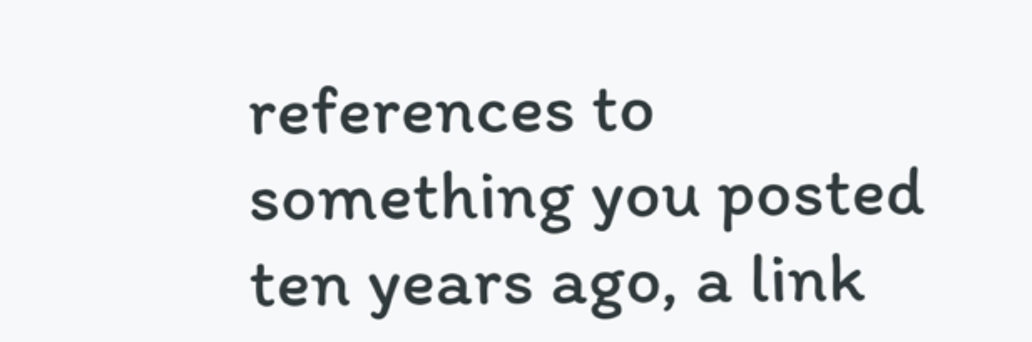references to something you posted ten years ago, a link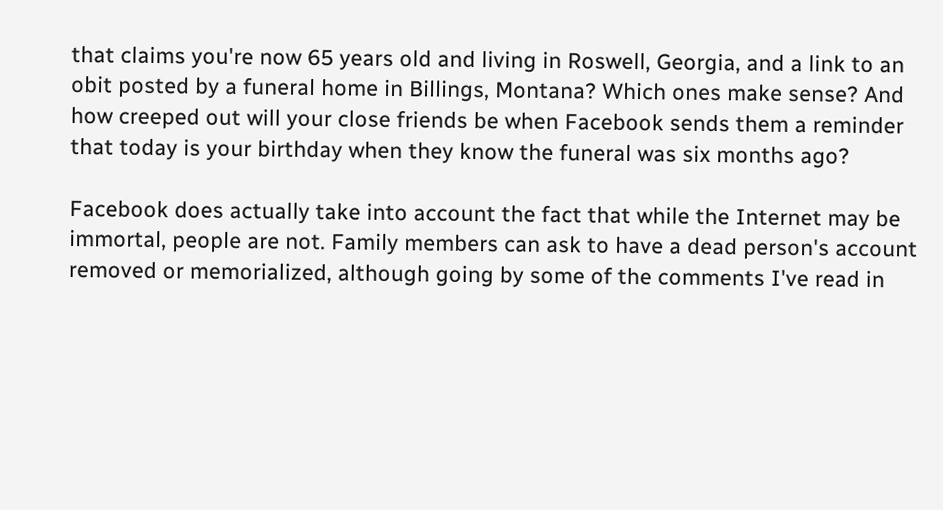that claims you're now 65 years old and living in Roswell, Georgia, and a link to an obit posted by a funeral home in Billings, Montana? Which ones make sense? And how creeped out will your close friends be when Facebook sends them a reminder that today is your birthday when they know the funeral was six months ago?

Facebook does actually take into account the fact that while the Internet may be immortal, people are not. Family members can ask to have a dead person's account removed or memorialized, although going by some of the comments I've read in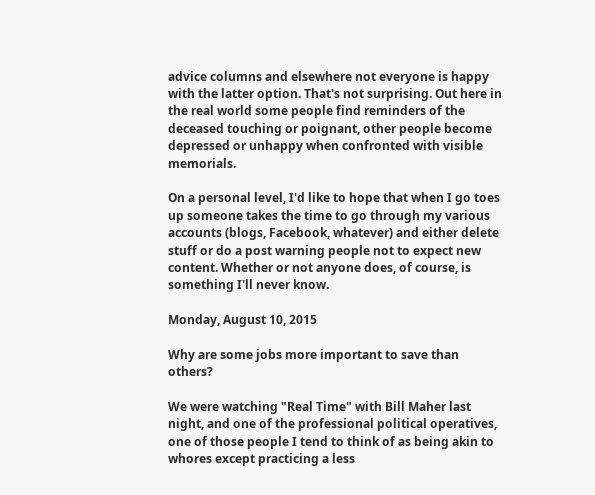advice columns and elsewhere not everyone is happy with the latter option. That's not surprising. Out here in the real world some people find reminders of the deceased touching or poignant, other people become depressed or unhappy when confronted with visible memorials.

On a personal level, I'd like to hope that when I go toes up someone takes the time to go through my various accounts (blogs, Facebook, whatever) and either delete stuff or do a post warning people not to expect new content. Whether or not anyone does, of course, is something I'll never know.

Monday, August 10, 2015

Why are some jobs more important to save than others?

We were watching "Real Time" with Bill Maher last night, and one of the professional political operatives, one of those people I tend to think of as being akin to whores except practicing a less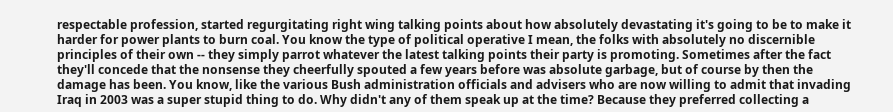respectable profession, started regurgitating right wing talking points about how absolutely devastating it's going to be to make it harder for power plants to burn coal. You know the type of political operative I mean, the folks with absolutely no discernible principles of their own -- they simply parrot whatever the latest talking points their party is promoting. Sometimes after the fact they'll concede that the nonsense they cheerfully spouted a few years before was absolute garbage, but of course by then the damage has been. You know, like the various Bush administration officials and advisers who are now willing to admit that invading Iraq in 2003 was a super stupid thing to do. Why didn't any of them speak up at the time? Because they preferred collecting a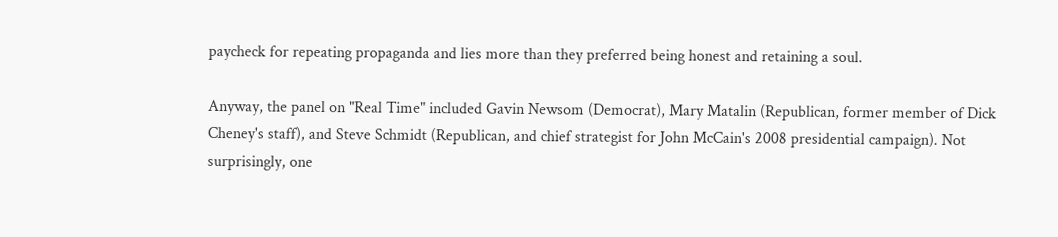paycheck for repeating propaganda and lies more than they preferred being honest and retaining a soul.

Anyway, the panel on "Real Time" included Gavin Newsom (Democrat), Mary Matalin (Republican, former member of Dick Cheney's staff), and Steve Schmidt (Republican, and chief strategist for John McCain's 2008 presidential campaign). Not surprisingly, one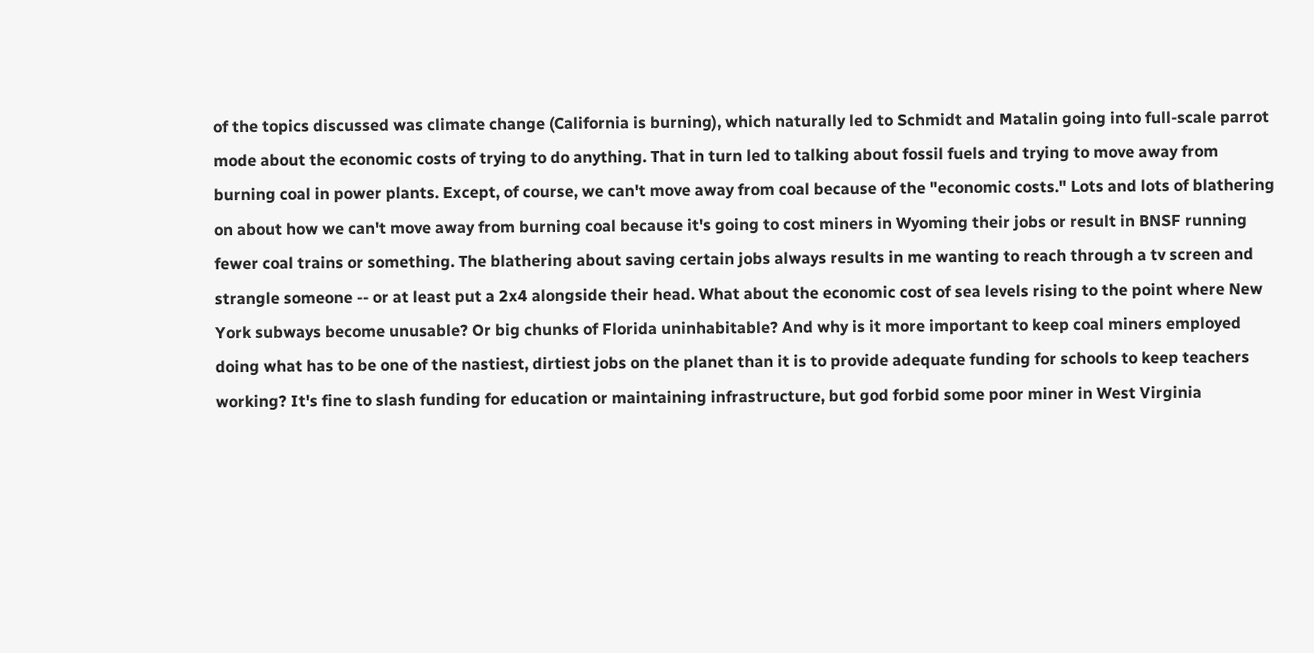of the topics discussed was climate change (California is burning), which naturally led to Schmidt and Matalin going into full-scale parrot mode about the economic costs of trying to do anything. That in turn led to talking about fossil fuels and trying to move away from burning coal in power plants. Except, of course, we can't move away from coal because of the "economic costs." Lots and lots of blathering on about how we can't move away from burning coal because it's going to cost miners in Wyoming their jobs or result in BNSF running fewer coal trains or something. The blathering about saving certain jobs always results in me wanting to reach through a tv screen and strangle someone -- or at least put a 2x4 alongside their head. What about the economic cost of sea levels rising to the point where New York subways become unusable? Or big chunks of Florida uninhabitable? And why is it more important to keep coal miners employed doing what has to be one of the nastiest, dirtiest jobs on the planet than it is to provide adequate funding for schools to keep teachers working? It's fine to slash funding for education or maintaining infrastructure, but god forbid some poor miner in West Virginia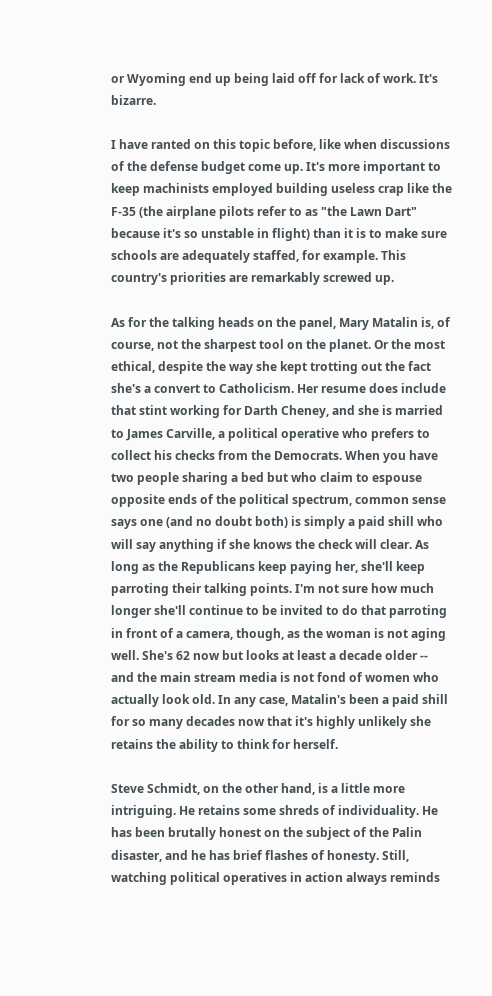or Wyoming end up being laid off for lack of work. It's bizarre.

I have ranted on this topic before, like when discussions of the defense budget come up. It's more important to keep machinists employed building useless crap like the F-35 (the airplane pilots refer to as "the Lawn Dart" because it's so unstable in flight) than it is to make sure schools are adequately staffed, for example. This country's priorities are remarkably screwed up.

As for the talking heads on the panel, Mary Matalin is, of course, not the sharpest tool on the planet. Or the most ethical, despite the way she kept trotting out the fact she's a convert to Catholicism. Her resume does include that stint working for Darth Cheney, and she is married to James Carville, a political operative who prefers to collect his checks from the Democrats. When you have two people sharing a bed but who claim to espouse opposite ends of the political spectrum, common sense says one (and no doubt both) is simply a paid shill who will say anything if she knows the check will clear. As long as the Republicans keep paying her, she'll keep parroting their talking points. I'm not sure how much longer she'll continue to be invited to do that parroting in front of a camera, though, as the woman is not aging well. She's 62 now but looks at least a decade older -- and the main stream media is not fond of women who actually look old. In any case, Matalin's been a paid shill for so many decades now that it's highly unlikely she retains the ability to think for herself.

Steve Schmidt, on the other hand, is a little more intriguing. He retains some shreds of individuality. He has been brutally honest on the subject of the Palin disaster, and he has brief flashes of honesty. Still, watching political operatives in action always reminds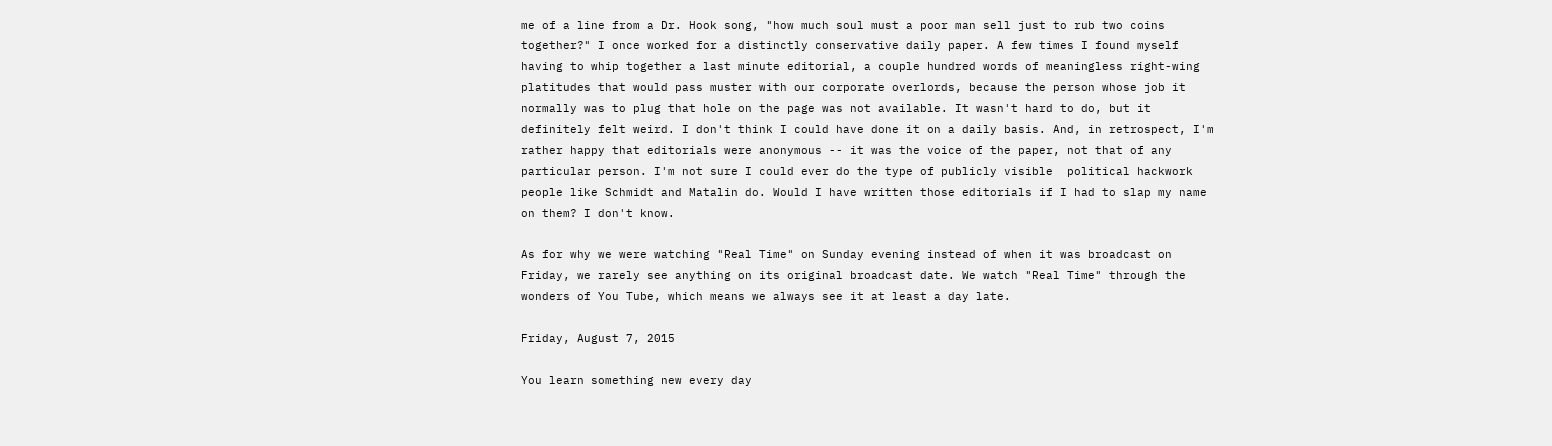me of a line from a Dr. Hook song, "how much soul must a poor man sell just to rub two coins together?" I once worked for a distinctly conservative daily paper. A few times I found myself having to whip together a last minute editorial, a couple hundred words of meaningless right-wing platitudes that would pass muster with our corporate overlords, because the person whose job it normally was to plug that hole on the page was not available. It wasn't hard to do, but it definitely felt weird. I don't think I could have done it on a daily basis. And, in retrospect, I'm rather happy that editorials were anonymous -- it was the voice of the paper, not that of any particular person. I'm not sure I could ever do the type of publicly visible  political hackwork people like Schmidt and Matalin do. Would I have written those editorials if I had to slap my name on them? I don't know.

As for why we were watching "Real Time" on Sunday evening instead of when it was broadcast on Friday, we rarely see anything on its original broadcast date. We watch "Real Time" through the wonders of You Tube, which means we always see it at least a day late.

Friday, August 7, 2015

You learn something new every day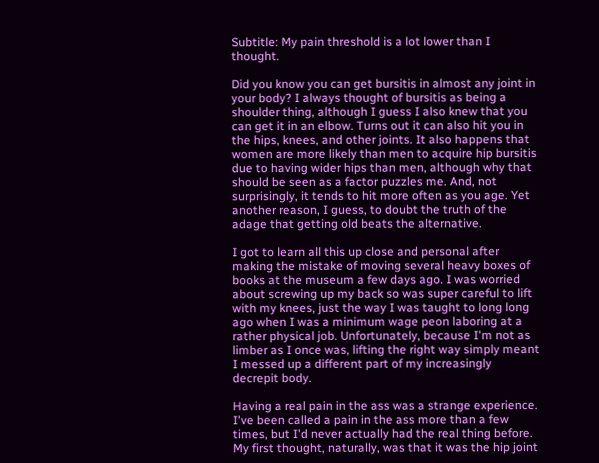Subtitle: My pain threshold is a lot lower than I thought.

Did you know you can get bursitis in almost any joint in your body? I always thought of bursitis as being a shoulder thing, although I guess I also knew that you can get it in an elbow. Turns out it can also hit you in the hips, knees, and other joints. It also happens that women are more likely than men to acquire hip bursitis due to having wider hips than men, although why that should be seen as a factor puzzles me. And, not surprisingly, it tends to hit more often as you age. Yet another reason, I guess, to doubt the truth of the adage that getting old beats the alternative.

I got to learn all this up close and personal after making the mistake of moving several heavy boxes of books at the museum a few days ago. I was worried about screwing up my back so was super careful to lift with my knees, just the way I was taught to long long ago when I was a minimum wage peon laboring at a rather physical job. Unfortunately, because I'm not as limber as I once was, lifting the right way simply meant I messed up a different part of my increasingly decrepit body.

Having a real pain in the ass was a strange experience. I've been called a pain in the ass more than a few times, but I'd never actually had the real thing before. My first thought, naturally, was that it was the hip joint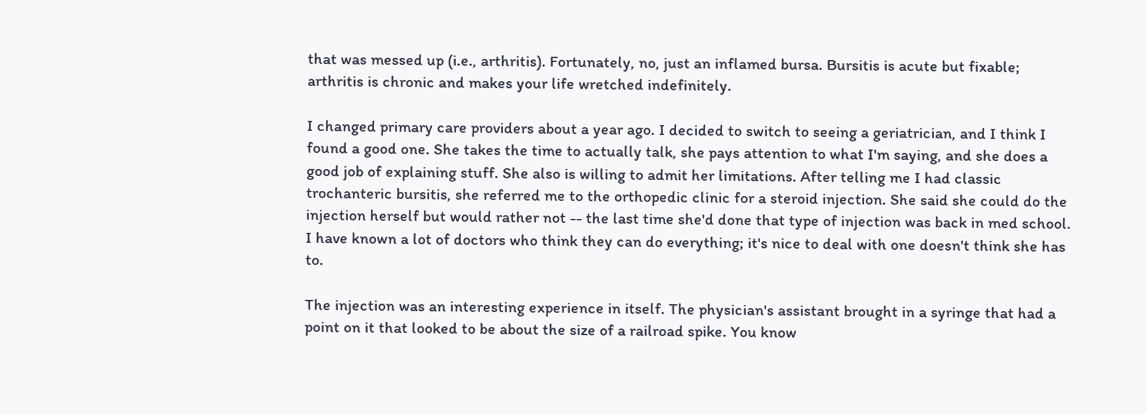that was messed up (i.e., arthritis). Fortunately, no, just an inflamed bursa. Bursitis is acute but fixable; arthritis is chronic and makes your life wretched indefinitely.

I changed primary care providers about a year ago. I decided to switch to seeing a geriatrician, and I think I found a good one. She takes the time to actually talk, she pays attention to what I'm saying, and she does a good job of explaining stuff. She also is willing to admit her limitations. After telling me I had classic trochanteric bursitis, she referred me to the orthopedic clinic for a steroid injection. She said she could do the injection herself but would rather not -- the last time she'd done that type of injection was back in med school. I have known a lot of doctors who think they can do everything; it's nice to deal with one doesn't think she has to.

The injection was an interesting experience in itself. The physician's assistant brought in a syringe that had a point on it that looked to be about the size of a railroad spike. You know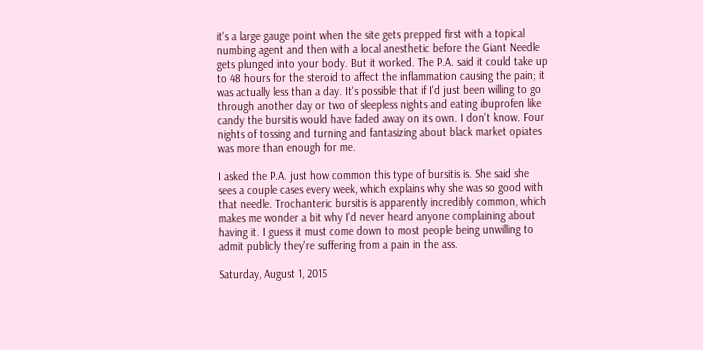it's a large gauge point when the site gets prepped first with a topical numbing agent and then with a local anesthetic before the Giant Needle gets plunged into your body. But it worked. The P.A. said it could take up to 48 hours for the steroid to affect the inflammation causing the pain; it was actually less than a day. It's possible that if I'd just been willing to go through another day or two of sleepless nights and eating ibuprofen like candy the bursitis would have faded away on its own. I don't know. Four nights of tossing and turning and fantasizing about black market opiates was more than enough for me.

I asked the P.A. just how common this type of bursitis is. She said she sees a couple cases every week, which explains why she was so good with that needle. Trochanteric bursitis is apparently incredibly common, which makes me wonder a bit why I'd never heard anyone complaining about having it. I guess it must come down to most people being unwilling to admit publicly they're suffering from a pain in the ass.

Saturday, August 1, 2015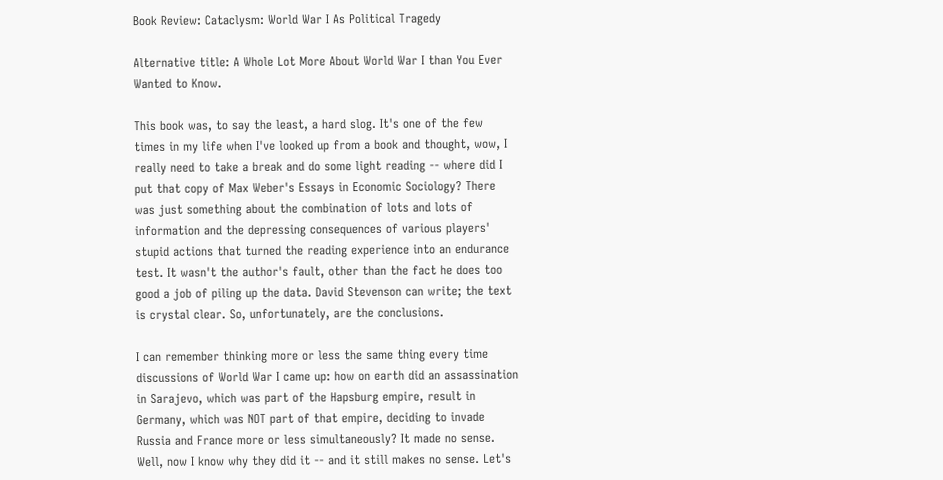Book Review: Cataclysm: World War I As Political Tragedy

Alternative title: A Whole Lot More About World War I than You Ever Wanted to Know.

This book was, to say the least, a hard slog. It's one of the few times in my life when I've looked up from a book and thought, wow, I really need to take a break and do some light reading -- where did I put that copy of Max Weber's Essays in Economic Sociology? There was just something about the combination of lots and lots of information and the depressing consequences of various players' stupid actions that turned the reading experience into an endurance test. It wasn't the author's fault, other than the fact he does too good a job of piling up the data. David Stevenson can write; the text is crystal clear. So, unfortunately, are the conclusions.

I can remember thinking more or less the same thing every time discussions of World War I came up: how on earth did an assassination in Sarajevo, which was part of the Hapsburg empire, result in Germany, which was NOT part of that empire, deciding to invade Russia and France more or less simultaneously? It made no sense. Well, now I know why they did it -- and it still makes no sense. Let's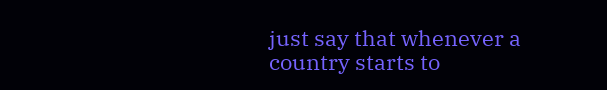just say that whenever a country starts to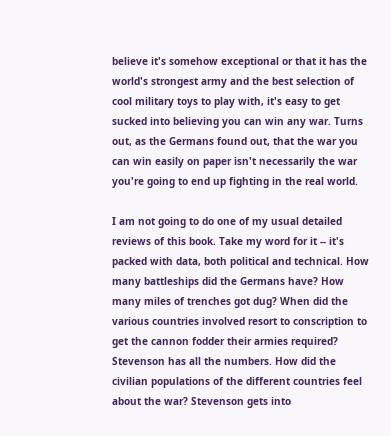believe it's somehow exceptional or that it has the world's strongest army and the best selection of cool military toys to play with, it's easy to get sucked into believing you can win any war. Turns out, as the Germans found out, that the war you can win easily on paper isn't necessarily the war you're going to end up fighting in the real world.

I am not going to do one of my usual detailed reviews of this book. Take my word for it -- it's packed with data, both political and technical. How many battleships did the Germans have? How many miles of trenches got dug? When did the various countries involved resort to conscription to get the cannon fodder their armies required? Stevenson has all the numbers. How did the civilian populations of the different countries feel about the war? Stevenson gets into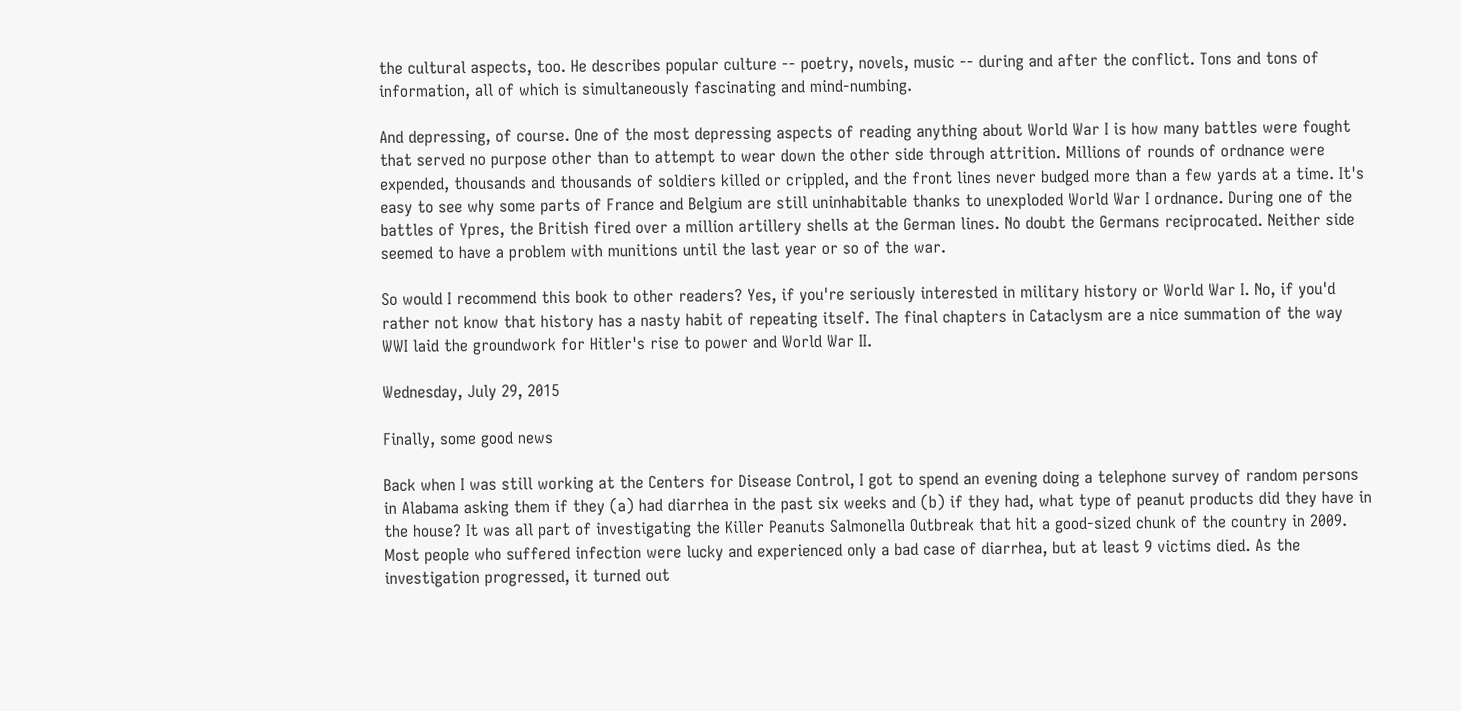the cultural aspects, too. He describes popular culture -- poetry, novels, music -- during and after the conflict. Tons and tons of information, all of which is simultaneously fascinating and mind-numbing.

And depressing, of course. One of the most depressing aspects of reading anything about World War I is how many battles were fought that served no purpose other than to attempt to wear down the other side through attrition. Millions of rounds of ordnance were expended, thousands and thousands of soldiers killed or crippled, and the front lines never budged more than a few yards at a time. It's easy to see why some parts of France and Belgium are still uninhabitable thanks to unexploded World War I ordnance. During one of the battles of Ypres, the British fired over a million artillery shells at the German lines. No doubt the Germans reciprocated. Neither side seemed to have a problem with munitions until the last year or so of the war.

So would I recommend this book to other readers? Yes, if you're seriously interested in military history or World War I. No, if you'd rather not know that history has a nasty habit of repeating itself. The final chapters in Cataclysm are a nice summation of the way WWI laid the groundwork for Hitler's rise to power and World War II.

Wednesday, July 29, 2015

Finally, some good news

Back when I was still working at the Centers for Disease Control, I got to spend an evening doing a telephone survey of random persons in Alabama asking them if they (a) had diarrhea in the past six weeks and (b) if they had, what type of peanut products did they have in the house? It was all part of investigating the Killer Peanuts Salmonella Outbreak that hit a good-sized chunk of the country in 2009. Most people who suffered infection were lucky and experienced only a bad case of diarrhea, but at least 9 victims died. As the investigation progressed, it turned out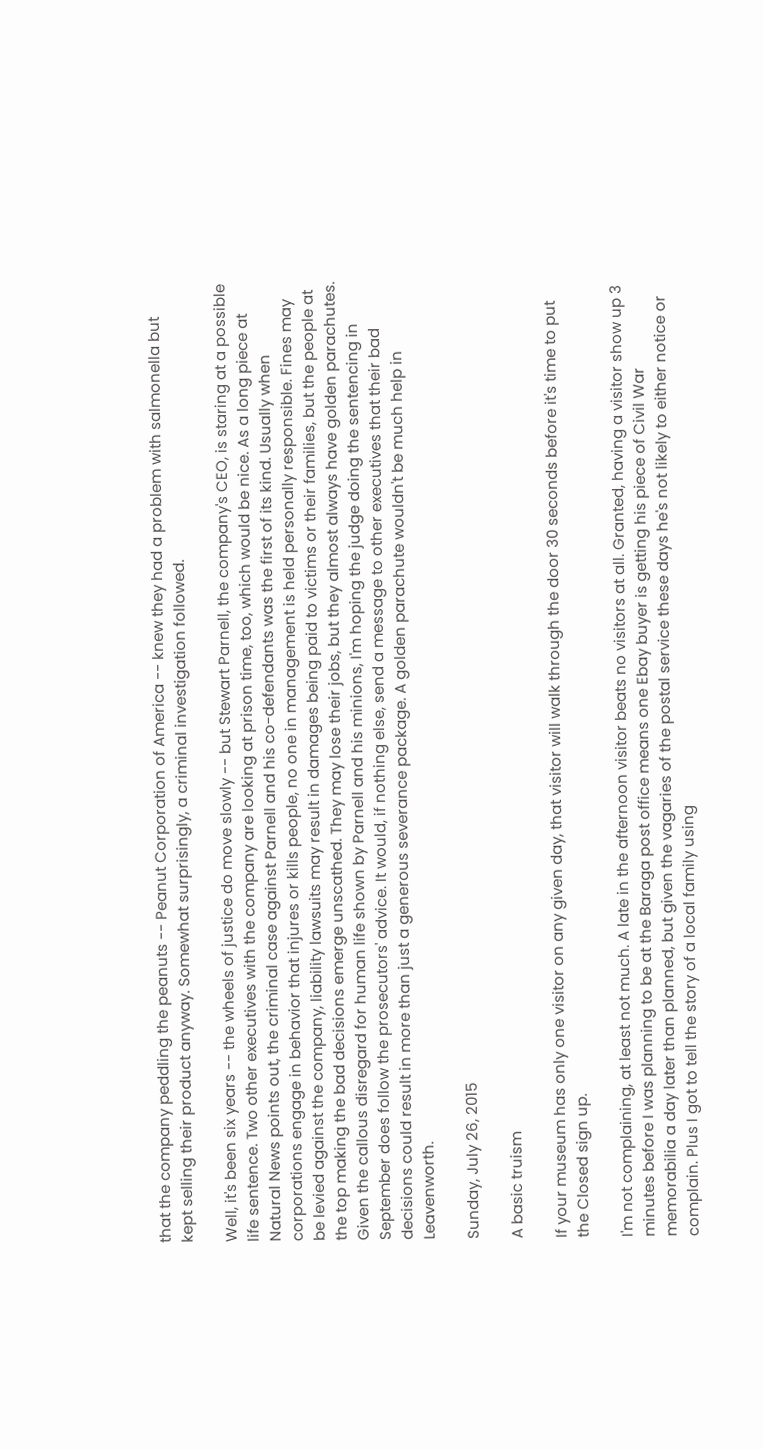that the company peddling the peanuts -- Peanut Corporation of America -- knew they had a problem with salmonella but kept selling their product anyway. Somewhat surprisingly, a criminal investigation followed.

Well, it's been six years -- the wheels of justice do move slowly -- but Stewart Parnell, the company's CEO, is staring at a possible life sentence. Two other executives with the company are looking at prison time, too, which would be nice. As a long piece at Natural News points out, the criminal case against Parnell and his co-defendants was the first of its kind. Usually when corporations engage in behavior that injures or kills people, no one in management is held personally responsible. Fines may be levied against the company, liability lawsuits may result in damages being paid to victims or their families, but the people at the top making the bad decisions emerge unscathed. They may lose their jobs, but they almost always have golden parachutes. Given the callous disregard for human life shown by Parnell and his minions, I'm hoping the judge doing the sentencing in September does follow the prosecutors' advice. It would, if nothing else, send a message to other executives that their bad decisions could result in more than just a generous severance package. A golden parachute wouldn't be much help in Leavenworth.

Sunday, July 26, 2015

A basic truism

If your museum has only one visitor on any given day, that visitor will walk through the door 30 seconds before it's time to put the Closed sign up.

I'm not complaining, at least not much. A late in the afternoon visitor beats no visitors at all. Granted, having a visitor show up 3 minutes before I was planning to be at the Baraga post office means one Ebay buyer is getting his piece of Civil War memorabilia a day later than planned, but given the vagaries of the postal service these days he's not likely to either notice or complain. Plus I got to tell the story of a local family using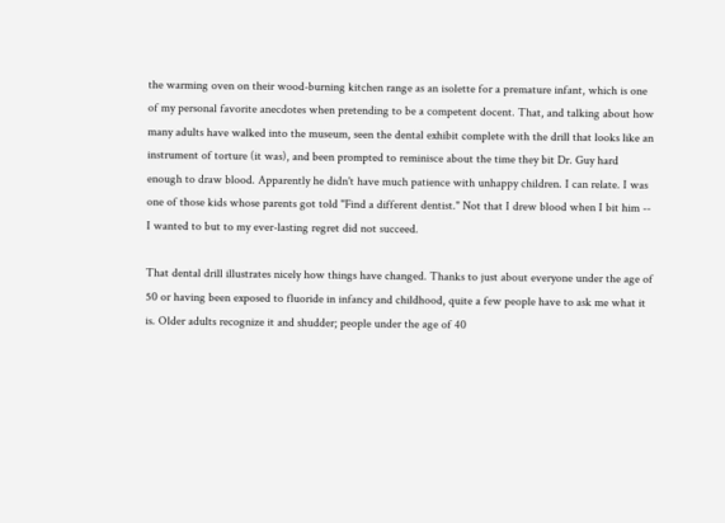the warming oven on their wood-burning kitchen range as an isolette for a premature infant, which is one of my personal favorite anecdotes when pretending to be a competent docent. That, and talking about how many adults have walked into the museum, seen the dental exhibit complete with the drill that looks like an instrument of torture (it was), and been prompted to reminisce about the time they bit Dr. Guy hard enough to draw blood. Apparently he didn't have much patience with unhappy children. I can relate. I was one of those kids whose parents got told "Find a different dentist." Not that I drew blood when I bit him -- I wanted to but to my ever-lasting regret did not succeed.

That dental drill illustrates nicely how things have changed. Thanks to just about everyone under the age of 50 or having been exposed to fluoride in infancy and childhood, quite a few people have to ask me what it is. Older adults recognize it and shudder; people under the age of 40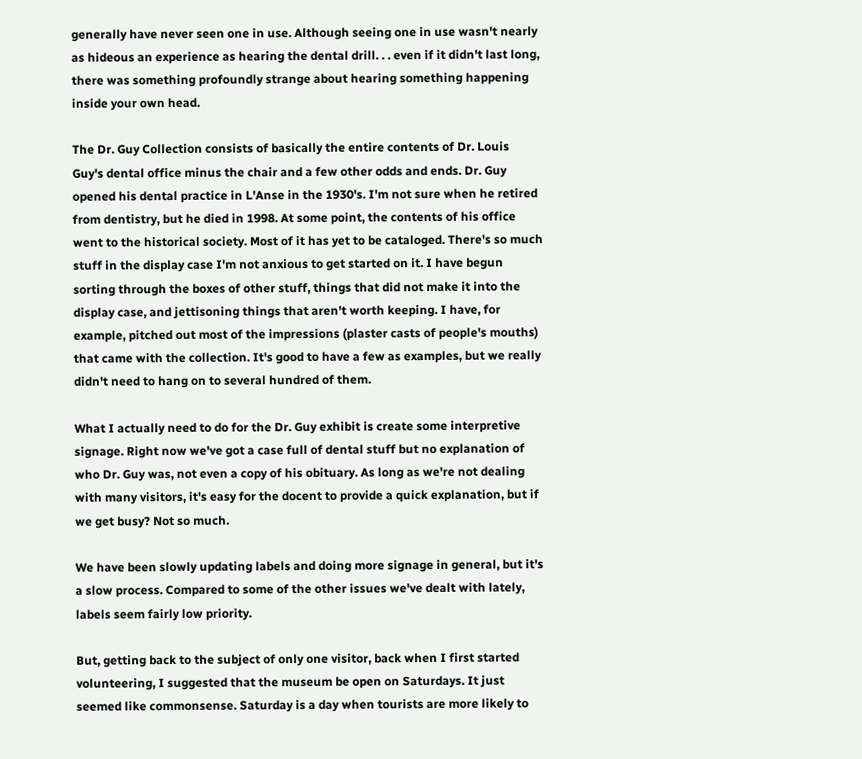generally have never seen one in use. Although seeing one in use wasn't nearly as hideous an experience as hearing the dental drill. . . even if it didn't last long, there was something profoundly strange about hearing something happening inside your own head.

The Dr. Guy Collection consists of basically the entire contents of Dr. Louis Guy's dental office minus the chair and a few other odds and ends. Dr. Guy opened his dental practice in L'Anse in the 1930's. I'm not sure when he retired from dentistry, but he died in 1998. At some point, the contents of his office went to the historical society. Most of it has yet to be cataloged. There's so much stuff in the display case I'm not anxious to get started on it. I have begun sorting through the boxes of other stuff, things that did not make it into the display case, and jettisoning things that aren't worth keeping. I have, for example, pitched out most of the impressions (plaster casts of people's mouths) that came with the collection. It's good to have a few as examples, but we really didn't need to hang on to several hundred of them.

What I actually need to do for the Dr. Guy exhibit is create some interpretive signage. Right now we've got a case full of dental stuff but no explanation of who Dr. Guy was, not even a copy of his obituary. As long as we're not dealing with many visitors, it's easy for the docent to provide a quick explanation, but if we get busy? Not so much.

We have been slowly updating labels and doing more signage in general, but it's a slow process. Compared to some of the other issues we've dealt with lately, labels seem fairly low priority.

But, getting back to the subject of only one visitor, back when I first started volunteering, I suggested that the museum be open on Saturdays. It just seemed like commonsense. Saturday is a day when tourists are more likely to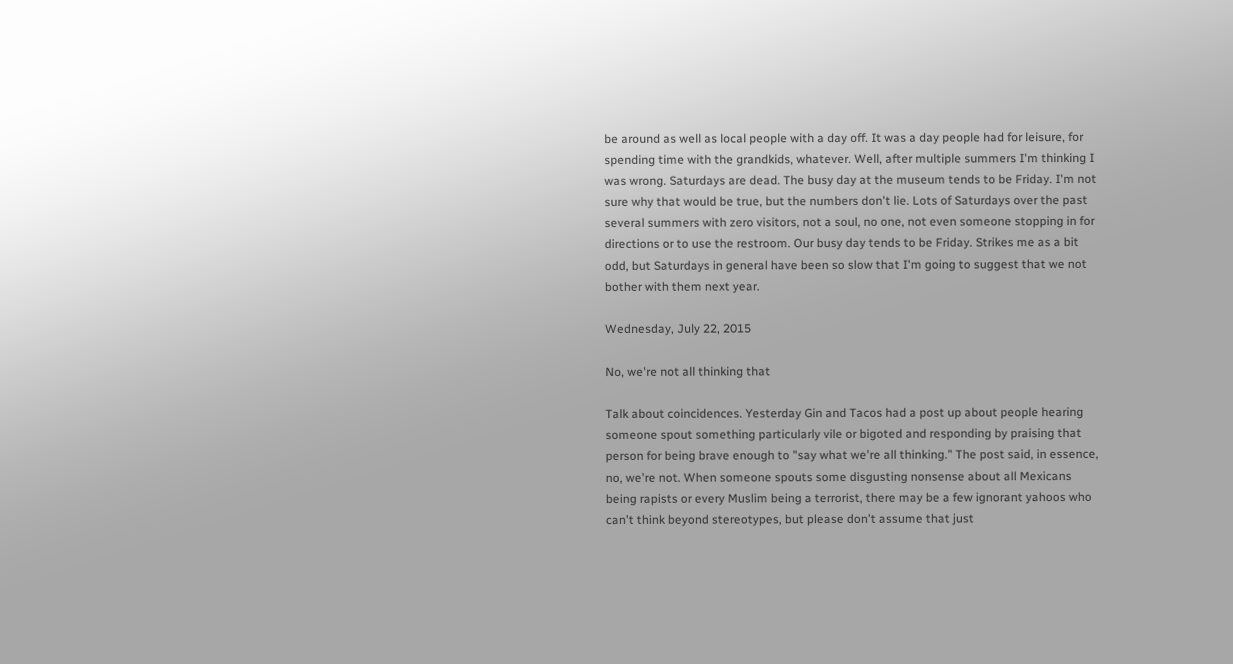be around as well as local people with a day off. It was a day people had for leisure, for spending time with the grandkids, whatever. Well, after multiple summers I'm thinking I was wrong. Saturdays are dead. The busy day at the museum tends to be Friday. I'm not sure why that would be true, but the numbers don't lie. Lots of Saturdays over the past several summers with zero visitors, not a soul, no one, not even someone stopping in for directions or to use the restroom. Our busy day tends to be Friday. Strikes me as a bit odd, but Saturdays in general have been so slow that I'm going to suggest that we not bother with them next year.

Wednesday, July 22, 2015

No, we're not all thinking that

Talk about coincidences. Yesterday Gin and Tacos had a post up about people hearing someone spout something particularly vile or bigoted and responding by praising that person for being brave enough to "say what we're all thinking." The post said, in essence, no, we're not. When someone spouts some disgusting nonsense about all Mexicans being rapists or every Muslim being a terrorist, there may be a few ignorant yahoos who can't think beyond stereotypes, but please don't assume that just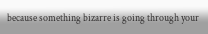because something bizarre is going through your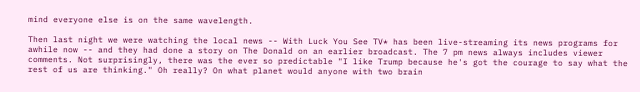mind everyone else is on the same wavelength.

Then last night we were watching the local news -- With Luck You See TV* has been live-streaming its news programs for awhile now -- and they had done a story on The Donald on an earlier broadcast. The 7 pm news always includes viewer comments. Not surprisingly, there was the ever so predictable "I like Trump because he's got the courage to say what the rest of us are thinking." Oh really? On what planet would anyone with two brain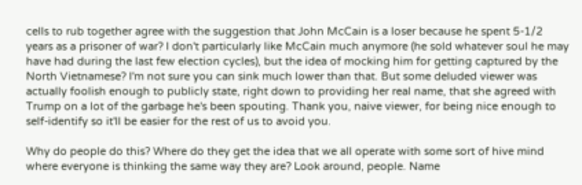cells to rub together agree with the suggestion that John McCain is a loser because he spent 5-1/2 years as a prisoner of war? I don't particularly like McCain much anymore (he sold whatever soul he may have had during the last few election cycles), but the idea of mocking him for getting captured by the North Vietnamese? I'm not sure you can sink much lower than that. But some deluded viewer was actually foolish enough to publicly state, right down to providing her real name, that she agreed with Trump on a lot of the garbage he's been spouting. Thank you, naive viewer, for being nice enough to self-identify so it'll be easier for the rest of us to avoid you.

Why do people do this? Where do they get the idea that we all operate with some sort of hive mind where everyone is thinking the same way they are? Look around, people. Name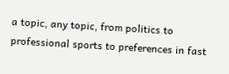a topic, any topic, from politics to professional sports to preferences in fast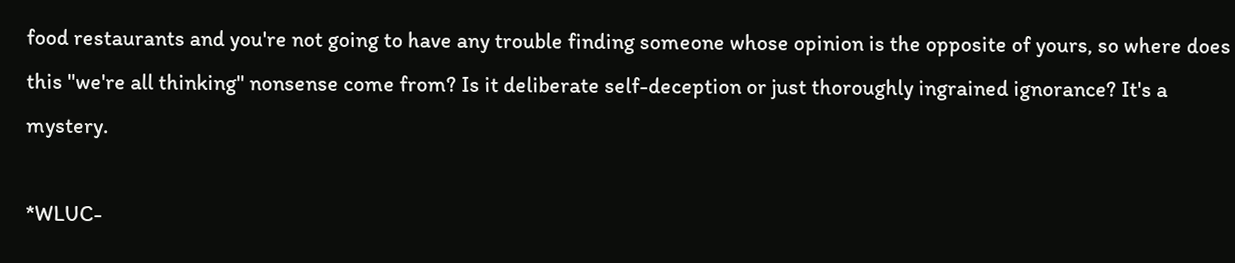food restaurants and you're not going to have any trouble finding someone whose opinion is the opposite of yours, so where does this "we're all thinking" nonsense come from? Is it deliberate self-deception or just thoroughly ingrained ignorance? It's a mystery.

*WLUC-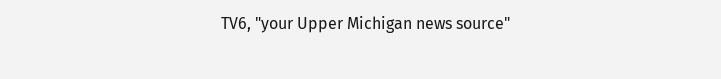TV6, "your Upper Michigan news source"